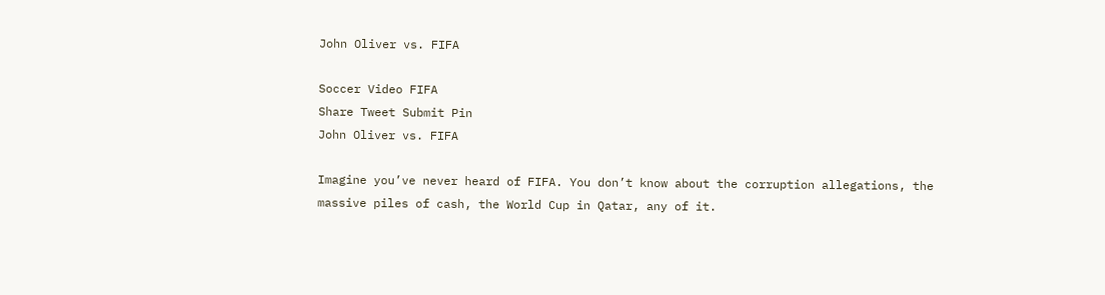John Oliver vs. FIFA

Soccer Video FIFA
Share Tweet Submit Pin
John Oliver vs. FIFA

Imagine you’ve never heard of FIFA. You don’t know about the corruption allegations, the massive piles of cash, the World Cup in Qatar, any of it.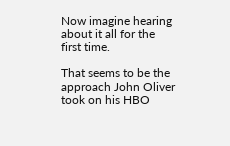Now imagine hearing about it all for the first time.

That seems to be the approach John Oliver took on his HBO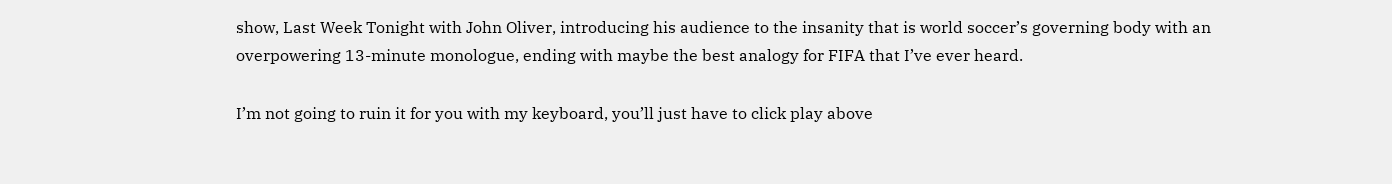show, Last Week Tonight with John Oliver, introducing his audience to the insanity that is world soccer’s governing body with an overpowering 13-minute monologue, ending with maybe the best analogy for FIFA that I’ve ever heard.

I’m not going to ruin it for you with my keyboard, you’ll just have to click play above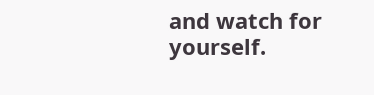and watch for yourself.